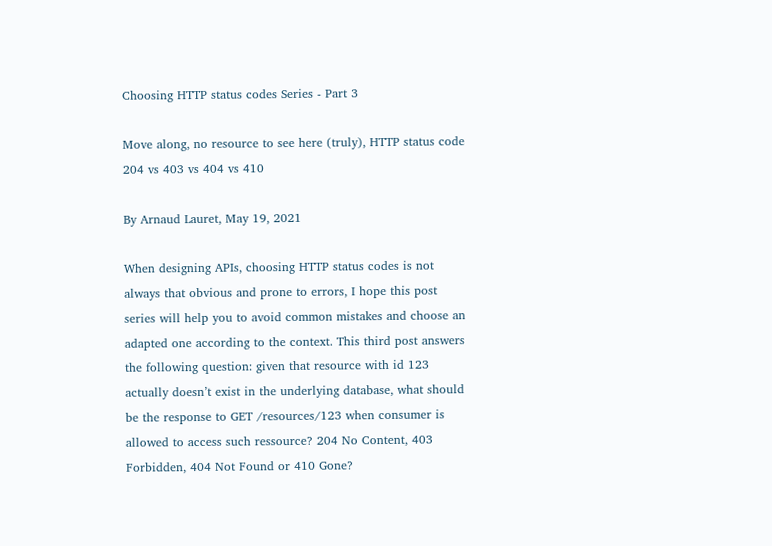Choosing HTTP status codes Series - Part 3

Move along, no resource to see here (truly), HTTP status code 204 vs 403 vs 404 vs 410

By Arnaud Lauret, May 19, 2021

When designing APIs, choosing HTTP status codes is not always that obvious and prone to errors, I hope this post series will help you to avoid common mistakes and choose an adapted one according to the context. This third post answers the following question: given that resource with id 123 actually doesn’t exist in the underlying database, what should be the response to GET /resources/123 when consumer is allowed to access such ressource? 204 No Content, 403 Forbidden, 404 Not Found or 410 Gone?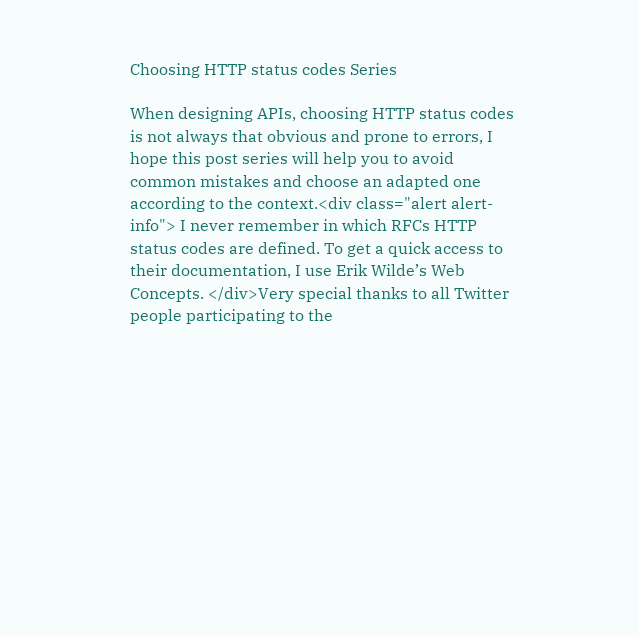Choosing HTTP status codes Series

When designing APIs, choosing HTTP status codes is not always that obvious and prone to errors, I hope this post series will help you to avoid common mistakes and choose an adapted one according to the context.<div class="alert alert-info"> I never remember in which RFCs HTTP status codes are defined. To get a quick access to their documentation, I use Erik Wilde’s Web Concepts. </div>Very special thanks to all Twitter people participating to the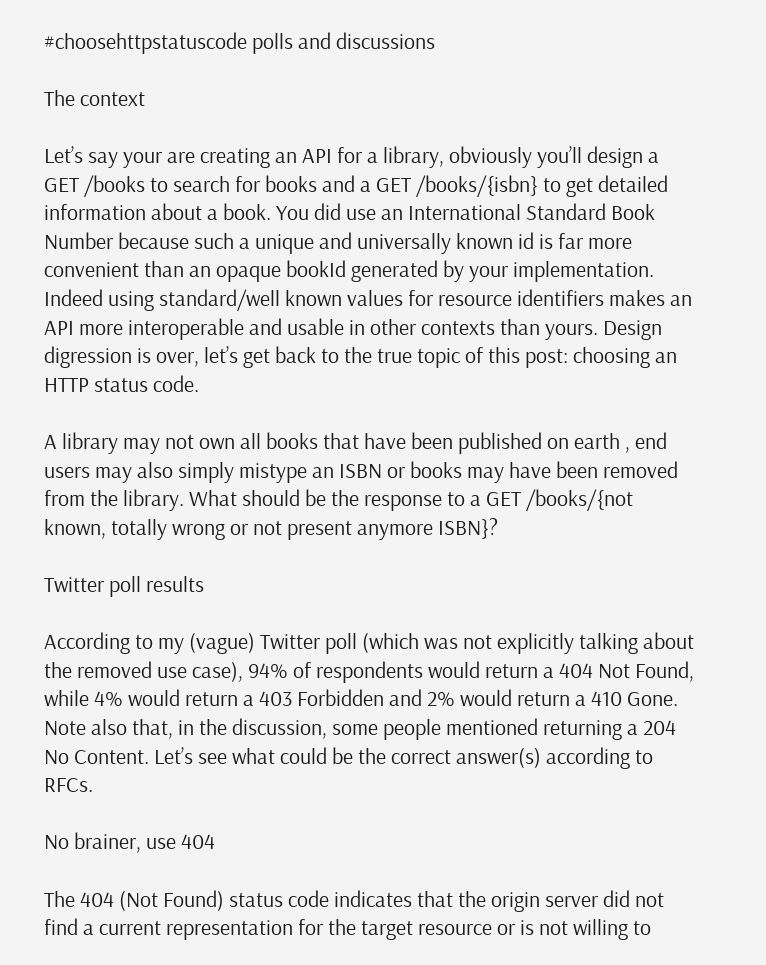#choosehttpstatuscode polls and discussions

The context

Let’s say your are creating an API for a library, obviously you’ll design a GET /books to search for books and a GET /books/{isbn} to get detailed information about a book. You did use an International Standard Book Number because such a unique and universally known id is far more convenient than an opaque bookId generated by your implementation. Indeed using standard/well known values for resource identifiers makes an API more interoperable and usable in other contexts than yours. Design digression is over, let’s get back to the true topic of this post: choosing an HTTP status code.

A library may not own all books that have been published on earth , end users may also simply mistype an ISBN or books may have been removed from the library. What should be the response to a GET /books/{not known, totally wrong or not present anymore ISBN}?

Twitter poll results

According to my (vague) Twitter poll (which was not explicitly talking about the removed use case), 94% of respondents would return a 404 Not Found, while 4% would return a 403 Forbidden and 2% would return a 410 Gone. Note also that, in the discussion, some people mentioned returning a 204 No Content. Let’s see what could be the correct answer(s) according to RFCs.

No brainer, use 404

The 404 (Not Found) status code indicates that the origin server did not find a current representation for the target resource or is not willing to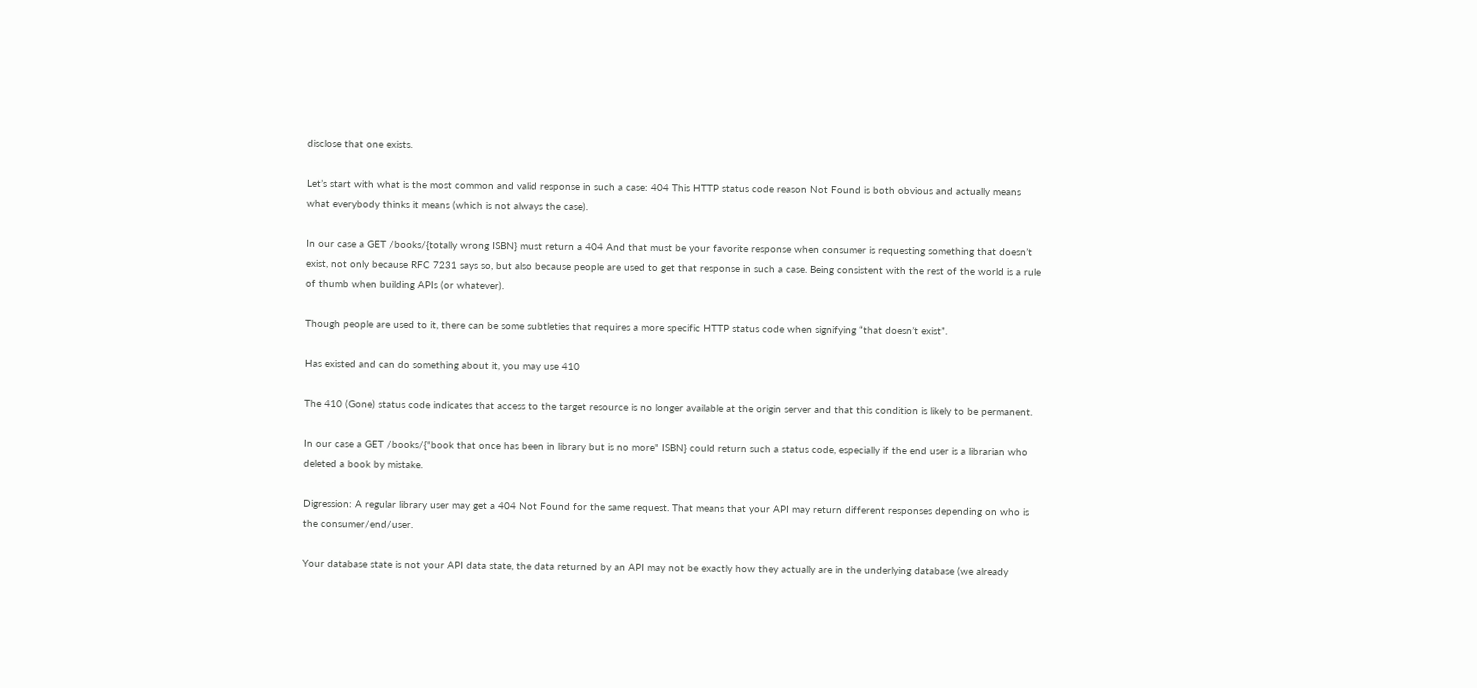disclose that one exists.

Let’s start with what is the most common and valid response in such a case: 404 This HTTP status code reason Not Found is both obvious and actually means what everybody thinks it means (which is not always the case).

In our case a GET /books/{totally wrong ISBN} must return a 404 And that must be your favorite response when consumer is requesting something that doesn’t exist, not only because RFC 7231 says so, but also because people are used to get that response in such a case. Being consistent with the rest of the world is a rule of thumb when building APIs (or whatever).

Though people are used to it, there can be some subtleties that requires a more specific HTTP status code when signifying “that doesn’t exist”.

Has existed and can do something about it, you may use 410

The 410 (Gone) status code indicates that access to the target resource is no longer available at the origin server and that this condition is likely to be permanent.

In our case a GET /books/{"book that once has been in library but is no more" ISBN} could return such a status code, especially if the end user is a librarian who deleted a book by mistake.

Digression: A regular library user may get a 404 Not Found for the same request. That means that your API may return different responses depending on who is the consumer/end/user.

Your database state is not your API data state, the data returned by an API may not be exactly how they actually are in the underlying database (we already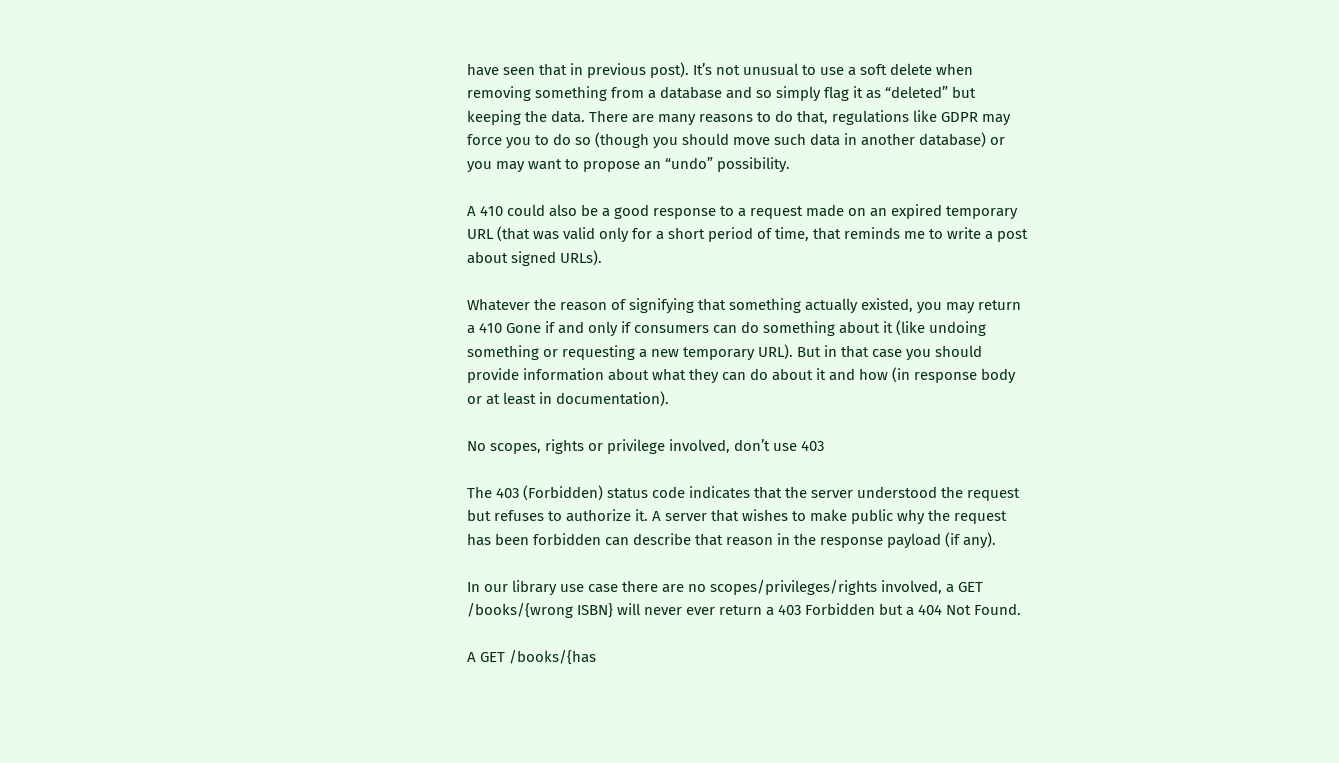have seen that in previous post). It’s not unusual to use a soft delete when removing something from a database and so simply flag it as “deleted” but keeping the data. There are many reasons to do that, regulations like GDPR may force you to do so (though you should move such data in another database) or you may want to propose an “undo” possibility.

A 410 could also be a good response to a request made on an expired temporary URL (that was valid only for a short period of time, that reminds me to write a post about signed URLs).

Whatever the reason of signifying that something actually existed, you may return a 410 Gone if and only if consumers can do something about it (like undoing something or requesting a new temporary URL). But in that case you should provide information about what they can do about it and how (in response body or at least in documentation).

No scopes, rights or privilege involved, don’t use 403

The 403 (Forbidden) status code indicates that the server understood the request but refuses to authorize it. A server that wishes to make public why the request has been forbidden can describe that reason in the response payload (if any).

In our library use case there are no scopes/privileges/rights involved, a GET /books/{wrong ISBN} will never ever return a 403 Forbidden but a 404 Not Found.

A GET /books/{has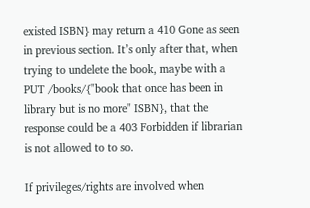existed ISBN} may return a 410 Gone as seen in previous section. It’s only after that, when trying to undelete the book, maybe with a PUT /books/{"book that once has been in library but is no more" ISBN}, that the response could be a 403 Forbidden if librarian is not allowed to to so.

If privileges/rights are involved when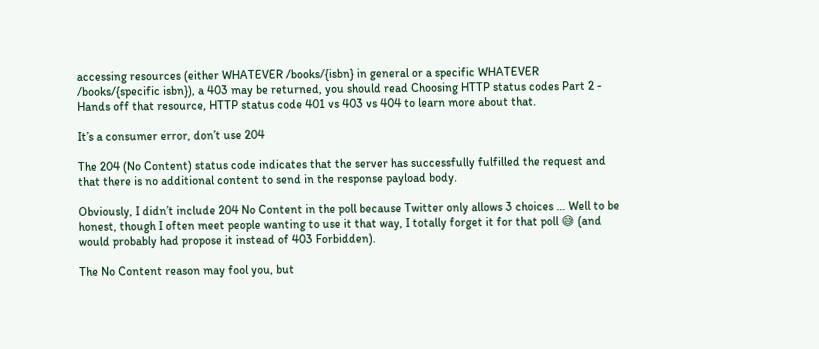accessing resources (either WHATEVER /books/{isbn} in general or a specific WHATEVER /books/{specific isbn}), a 403 may be returned, you should read Choosing HTTP status codes Part 2 - Hands off that resource, HTTP status code 401 vs 403 vs 404 to learn more about that.

It’s a consumer error, don’t use 204

The 204 (No Content) status code indicates that the server has successfully fulfilled the request and that there is no additional content to send in the response payload body.

Obviously, I didn’t include 204 No Content in the poll because Twitter only allows 3 choices … Well to be honest, though I often meet people wanting to use it that way, I totally forget it for that poll 😅 (and would probably had propose it instead of 403 Forbidden).

The No Content reason may fool you, but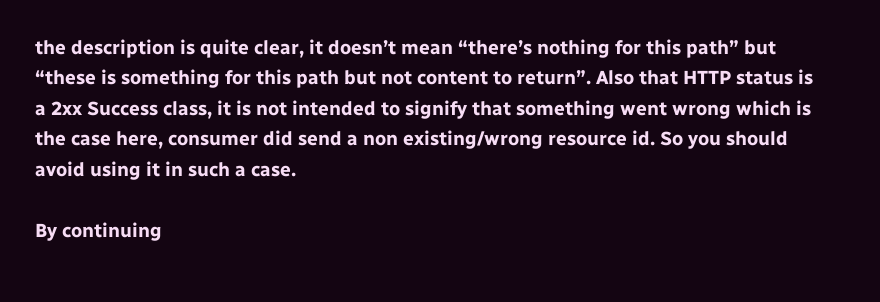the description is quite clear, it doesn’t mean “there’s nothing for this path” but “these is something for this path but not content to return”. Also that HTTP status is a 2xx Success class, it is not intended to signify that something went wrong which is the case here, consumer did send a non existing/wrong resource id. So you should avoid using it in such a case.

By continuing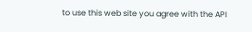to use this web site you agree with the API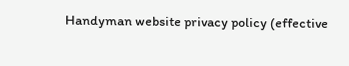Handyman website privacy policy (effective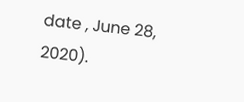date , June 28, 2020).